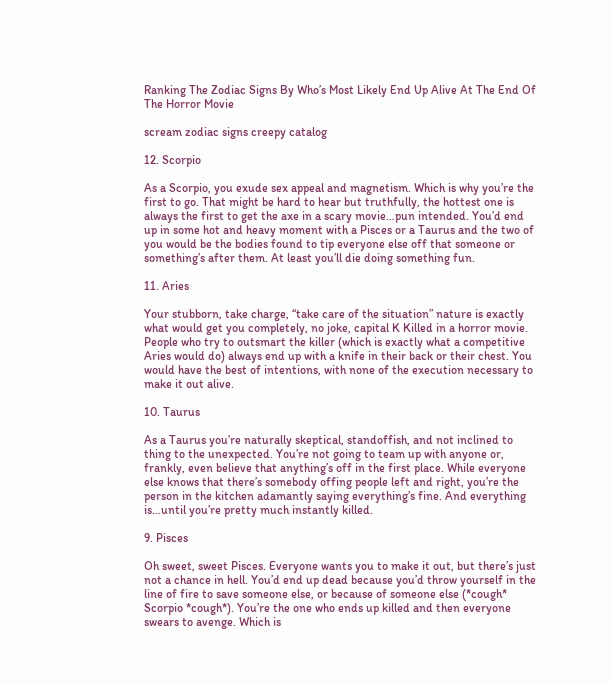Ranking The Zodiac Signs By Who’s Most Likely End Up Alive At The End Of The Horror Movie

scream zodiac signs creepy catalog

12. Scorpio

As a Scorpio, you exude sex appeal and magnetism. Which is why you’re the first to go. That might be hard to hear but truthfully, the hottest one is always the first to get the axe in a scary movie…pun intended. You’d end up in some hot and heavy moment with a Pisces or a Taurus and the two of you would be the bodies found to tip everyone else off that someone or something’s after them. At least you’ll die doing something fun.

11. Aries

Your stubborn, take charge, “take care of the situation” nature is exactly what would get you completely, no joke, capital K Killed in a horror movie. People who try to outsmart the killer (which is exactly what a competitive Aries would do) always end up with a knife in their back or their chest. You would have the best of intentions, with none of the execution necessary to make it out alive.

10. Taurus

As a Taurus you’re naturally skeptical, standoffish, and not inclined to thing to the unexpected. You’re not going to team up with anyone or, frankly, even believe that anything’s off in the first place. While everyone else knows that there’s somebody offing people left and right, you’re the person in the kitchen adamantly saying everything’s fine. And everything is…until you’re pretty much instantly killed.

9. Pisces

Oh sweet, sweet Pisces. Everyone wants you to make it out, but there’s just not a chance in hell. You’d end up dead because you’d throw yourself in the line of fire to save someone else, or because of someone else (*cough* Scorpio *cough*). You’re the one who ends up killed and then everyone swears to avenge. Which is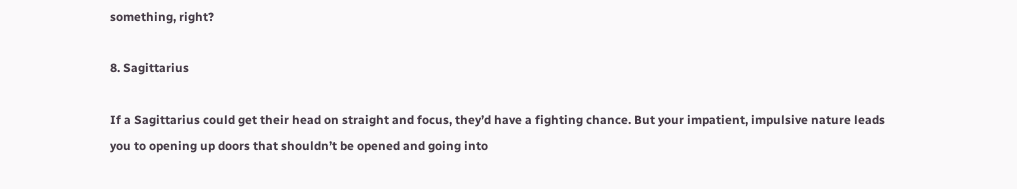something, right?

8. Sagittarius

If a Sagittarius could get their head on straight and focus, they’d have a fighting chance. But your impatient, impulsive nature leads you to opening up doors that shouldn’t be opened and going into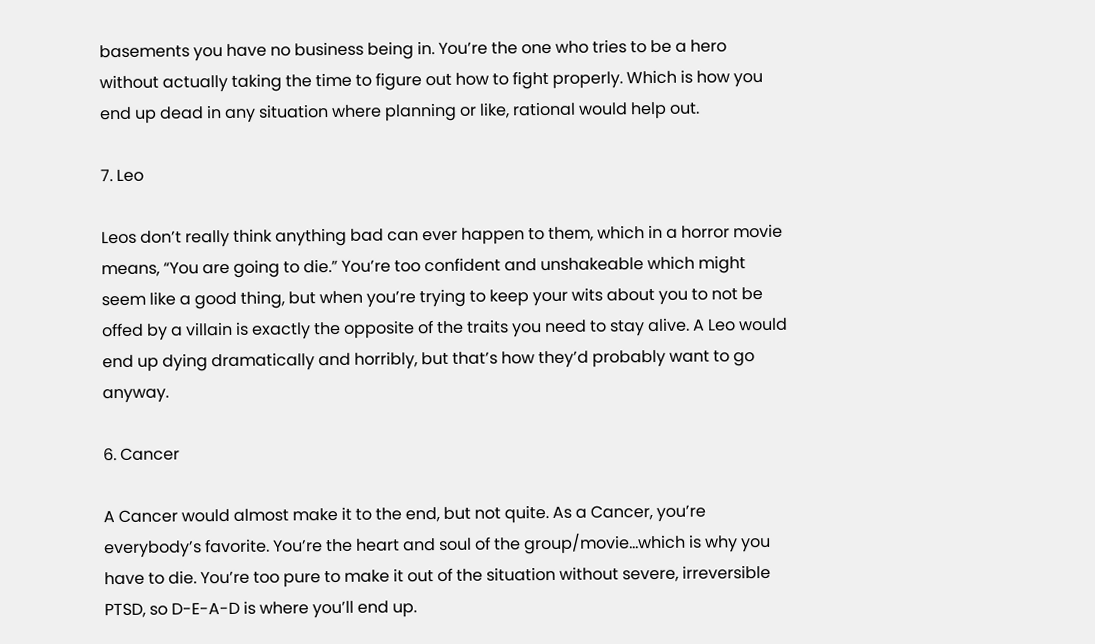basements you have no business being in. You’re the one who tries to be a hero without actually taking the time to figure out how to fight properly. Which is how you end up dead in any situation where planning or like, rational would help out.

7. Leo

Leos don’t really think anything bad can ever happen to them, which in a horror movie means, “You are going to die.” You’re too confident and unshakeable which might seem like a good thing, but when you’re trying to keep your wits about you to not be offed by a villain is exactly the opposite of the traits you need to stay alive. A Leo would end up dying dramatically and horribly, but that’s how they’d probably want to go anyway.

6. Cancer

A Cancer would almost make it to the end, but not quite. As a Cancer, you’re everybody’s favorite. You’re the heart and soul of the group/movie…which is why you have to die. You’re too pure to make it out of the situation without severe, irreversible PTSD, so D-E-A-D is where you’ll end up.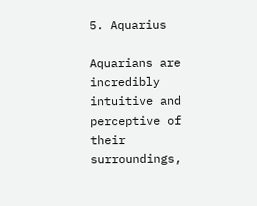5. Aquarius

Aquarians are incredibly intuitive and perceptive of their surroundings,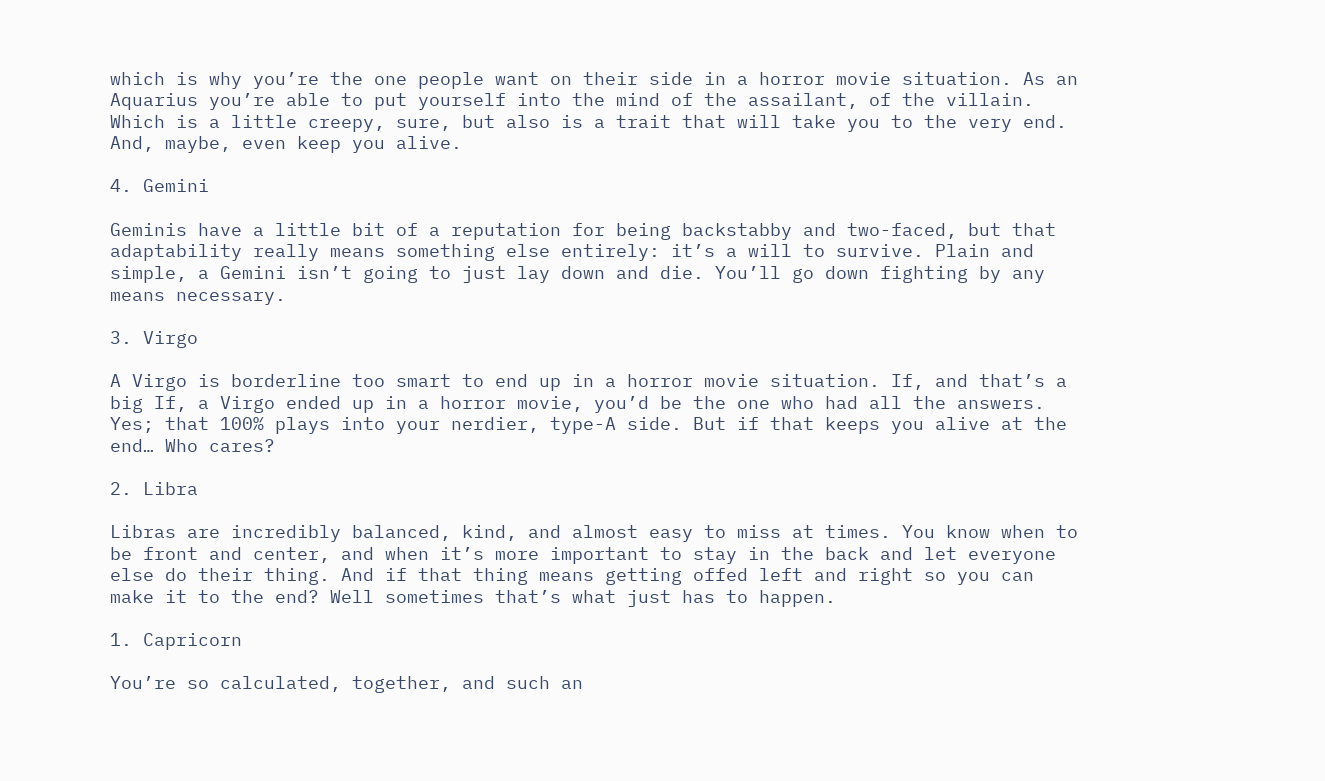which is why you’re the one people want on their side in a horror movie situation. As an Aquarius you’re able to put yourself into the mind of the assailant, of the villain. Which is a little creepy, sure, but also is a trait that will take you to the very end. And, maybe, even keep you alive.

4. Gemini

Geminis have a little bit of a reputation for being backstabby and two-faced, but that adaptability really means something else entirely: it’s a will to survive. Plain and simple, a Gemini isn’t going to just lay down and die. You’ll go down fighting by any means necessary.

3. Virgo

A Virgo is borderline too smart to end up in a horror movie situation. If, and that’s a big If, a Virgo ended up in a horror movie, you’d be the one who had all the answers. Yes; that 100% plays into your nerdier, type-A side. But if that keeps you alive at the end… Who cares?

2. Libra

Libras are incredibly balanced, kind, and almost easy to miss at times. You know when to be front and center, and when it’s more important to stay in the back and let everyone else do their thing. And if that thing means getting offed left and right so you can make it to the end? Well sometimes that’s what just has to happen.

1. Capricorn

You’re so calculated, together, and such an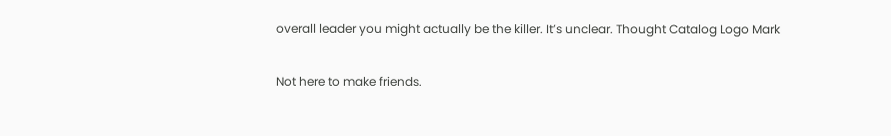overall leader you might actually be the killer. It’s unclear. Thought Catalog Logo Mark

Not here to make friends.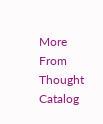More From Thought Catalog